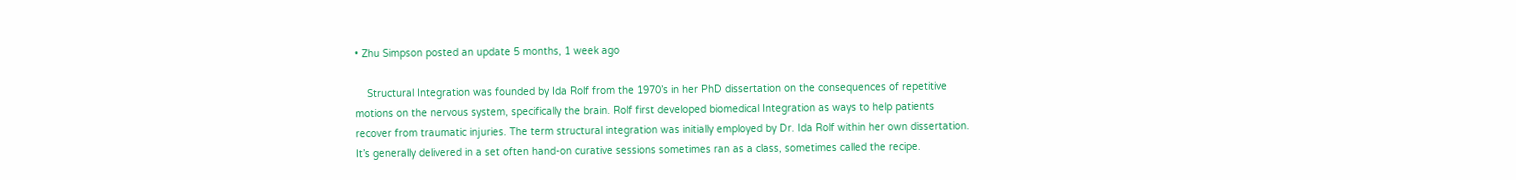• Zhu Simpson posted an update 5 months, 1 week ago

    Structural Integration was founded by Ida Rolf from the 1970’s in her PhD dissertation on the consequences of repetitive motions on the nervous system, specifically the brain. Rolf first developed biomedical Integration as ways to help patients recover from traumatic injuries. The term structural integration was initially employed by Dr. Ida Rolf within her own dissertation. It’s generally delivered in a set often hand-on curative sessions sometimes ran as a class, sometimes called the recipe.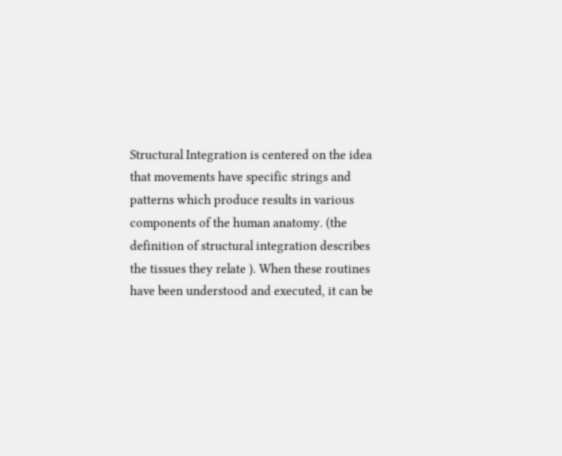Structural Integration is centered on the idea that movements have specific strings and patterns which produce results in various components of the human anatomy. (the definition of structural integration describes the tissues they relate ). When these routines have been understood and executed, it can be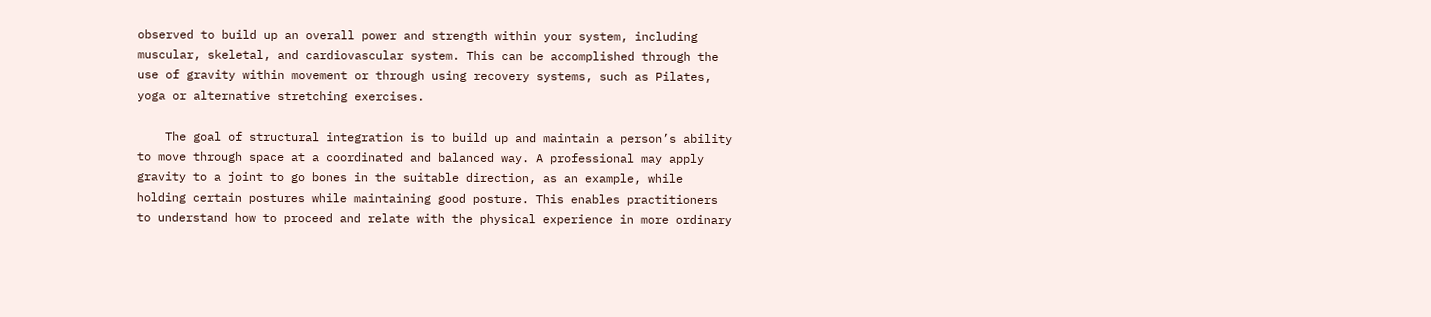observed to build up an overall power and strength within your system, including muscular, skeletal, and cardiovascular system. This can be accomplished through the use of gravity within movement or through using recovery systems, such as Pilates, yoga or alternative stretching exercises.

    The goal of structural integration is to build up and maintain a person’s ability to move through space at a coordinated and balanced way. A professional may apply gravity to a joint to go bones in the suitable direction, as an example, while holding certain postures while maintaining good posture. This enables practitioners to understand how to proceed and relate with the physical experience in more ordinary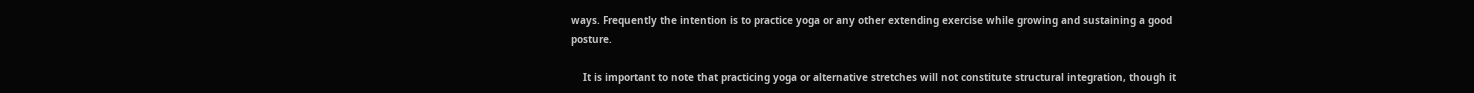ways. Frequently the intention is to practice yoga or any other extending exercise while growing and sustaining a good posture.

    It is important to note that practicing yoga or alternative stretches will not constitute structural integration, though it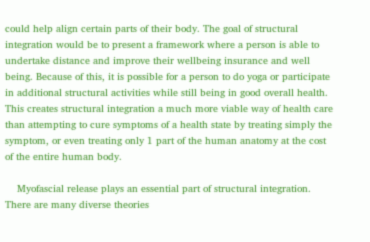could help align certain parts of their body. The goal of structural integration would be to present a framework where a person is able to undertake distance and improve their wellbeing insurance and well being. Because of this, it is possible for a person to do yoga or participate in additional structural activities while still being in good overall health. This creates structural integration a much more viable way of health care than attempting to cure symptoms of a health state by treating simply the symptom, or even treating only 1 part of the human anatomy at the cost of the entire human body.

    Myofascial release plays an essential part of structural integration. There are many diverse theories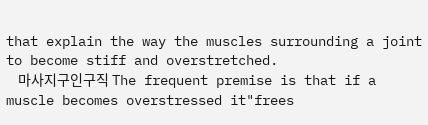that explain the way the muscles surrounding a joint to become stiff and overstretched.
    마사지구인구직 The frequent premise is that if a muscle becomes overstressed it"frees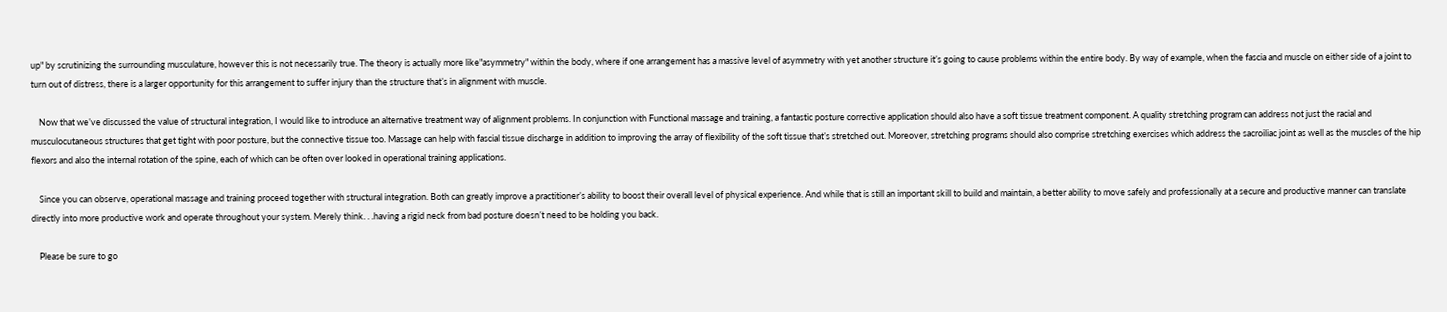up" by scrutinizing the surrounding musculature, however this is not necessarily true. The theory is actually more like"asymmetry" within the body, where if one arrangement has a massive level of asymmetry with yet another structure it’s going to cause problems within the entire body. By way of example, when the fascia and muscle on either side of a joint to turn out of distress, there is a larger opportunity for this arrangement to suffer injury than the structure that’s in alignment with muscle.

    Now that we’ve discussed the value of structural integration, I would like to introduce an alternative treatment way of alignment problems. In conjunction with Functional massage and training, a fantastic posture corrective application should also have a soft tissue treatment component. A quality stretching program can address not just the racial and musculocutaneous structures that get tight with poor posture, but the connective tissue too. Massage can help with fascial tissue discharge in addition to improving the array of flexibility of the soft tissue that’s stretched out. Moreover, stretching programs should also comprise stretching exercises which address the sacroiliac joint as well as the muscles of the hip flexors and also the internal rotation of the spine, each of which can be often over looked in operational training applications.

    Since you can observe, operational massage and training proceed together with structural integration. Both can greatly improve a practitioner’s ability to boost their overall level of physical experience. And while that is still an important skill to build and maintain, a better ability to move safely and professionally at a secure and productive manner can translate directly into more productive work and operate throughout your system. Merely think. . .having a rigid neck from bad posture doesn’t need to be holding you back.

    Please be sure to go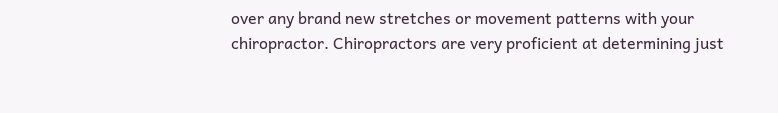over any brand new stretches or movement patterns with your chiropractor. Chiropractors are very proficient at determining just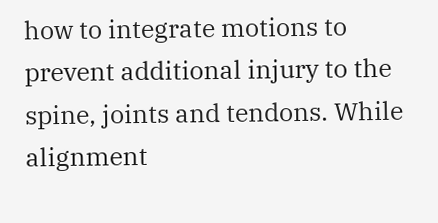how to integrate motions to prevent additional injury to the spine, joints and tendons. While alignment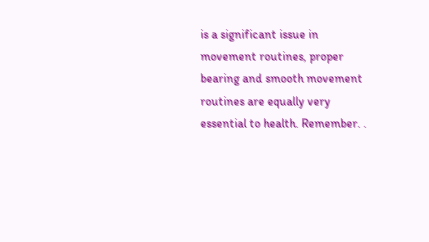is a significant issue in movement routines, proper bearing and smooth movement routines are equally very essential to health. Remember. .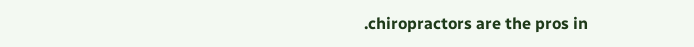.chiropractors are the pros in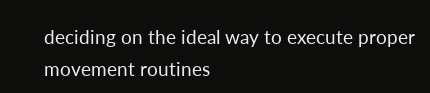deciding on the ideal way to execute proper movement routines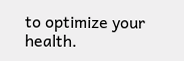to optimize your health.